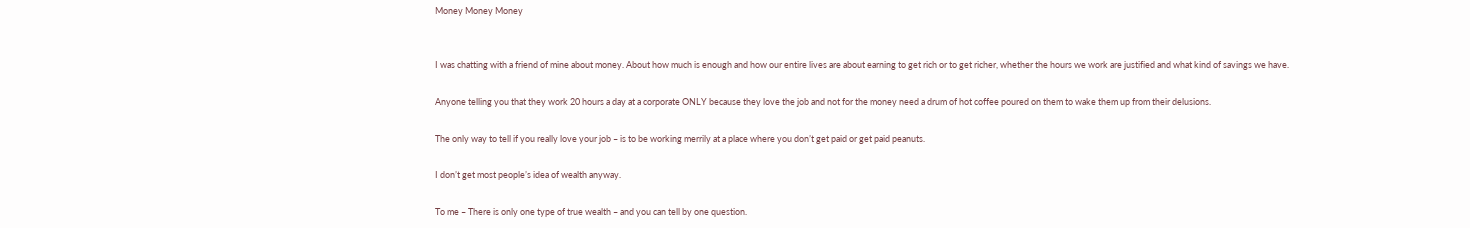Money Money Money


I was chatting with a friend of mine about money. About how much is enough and how our entire lives are about earning to get rich or to get richer, whether the hours we work are justified and what kind of savings we have.

Anyone telling you that they work 20 hours a day at a corporate ONLY because they love the job and not for the money need a drum of hot coffee poured on them to wake them up from their delusions.

The only way to tell if you really love your job – is to be working merrily at a place where you don’t get paid or get paid peanuts.

I don’t get most people’s idea of wealth anyway.

To me – There is only one type of true wealth – and you can tell by one question.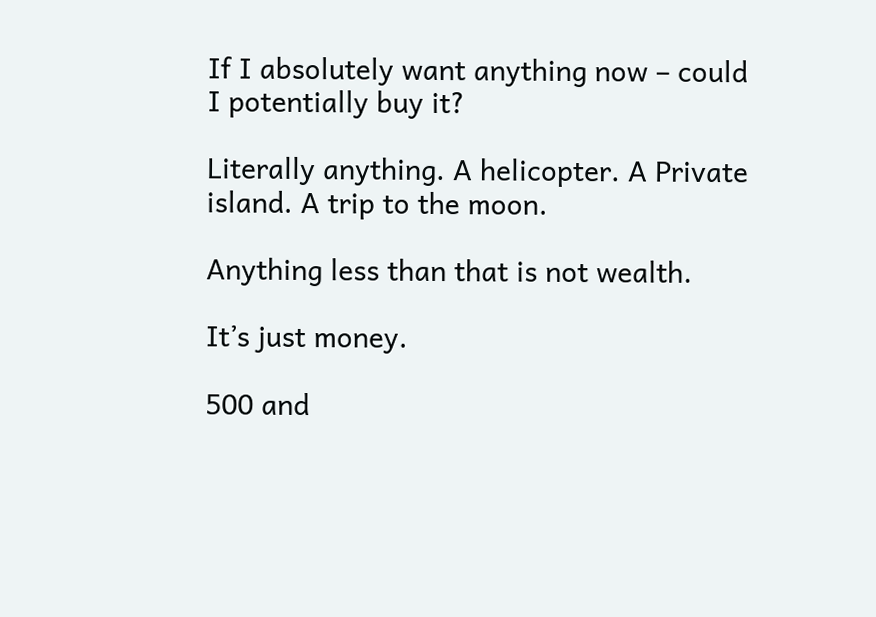If I absolutely want anything now – could I potentially buy it?

Literally anything. A helicopter. A Private island. A trip to the moon.

Anything less than that is not wealth.

It’s just money.

500 and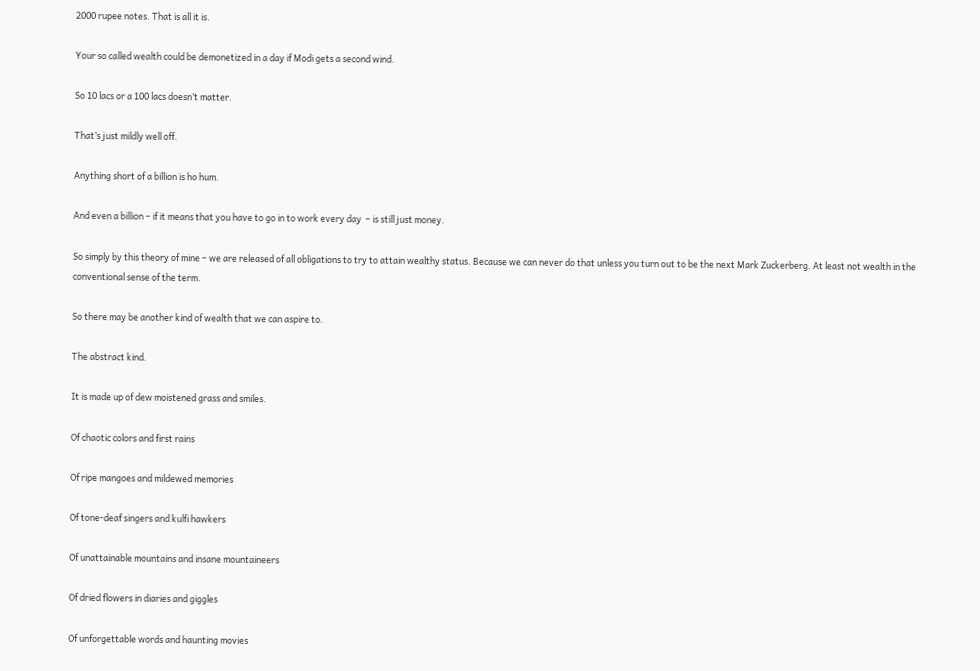2000 rupee notes. That is all it is.

Your so called wealth could be demonetized in a day if Modi gets a second wind.

So 10 lacs or a 100 lacs doesn’t matter.

That’s just mildly well off.

Anything short of a billion is ho hum.

And even a billion – if it means that you have to go in to work every day  – is still just money.

So simply by this theory of mine – we are released of all obligations to try to attain wealthy status. Because we can never do that unless you turn out to be the next Mark Zuckerberg. At least not wealth in the conventional sense of the term.

So there may be another kind of wealth that we can aspire to.

The abstract kind.

It is made up of dew moistened grass and smiles.

Of chaotic colors and first rains

Of ripe mangoes and mildewed memories

Of tone-deaf singers and kulfi hawkers

Of unattainable mountains and insane mountaineers

Of dried flowers in diaries and giggles

Of unforgettable words and haunting movies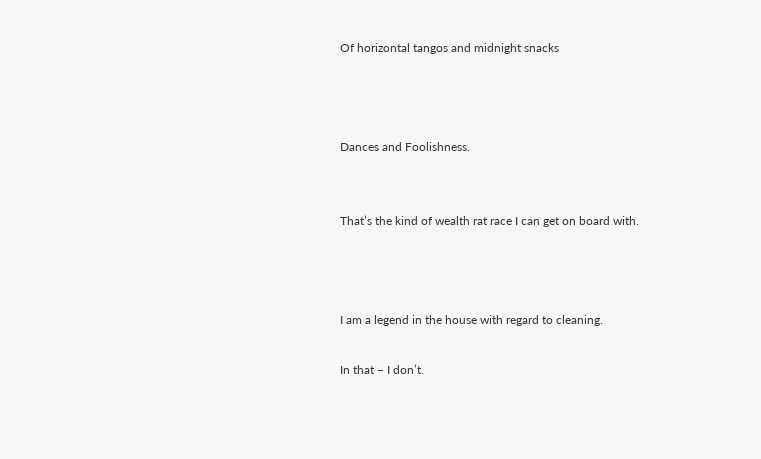Of horizontal tangos and midnight snacks



Dances and Foolishness.


That’s the kind of wealth rat race I can get on board with.



I am a legend in the house with regard to cleaning.

In that – I don’t.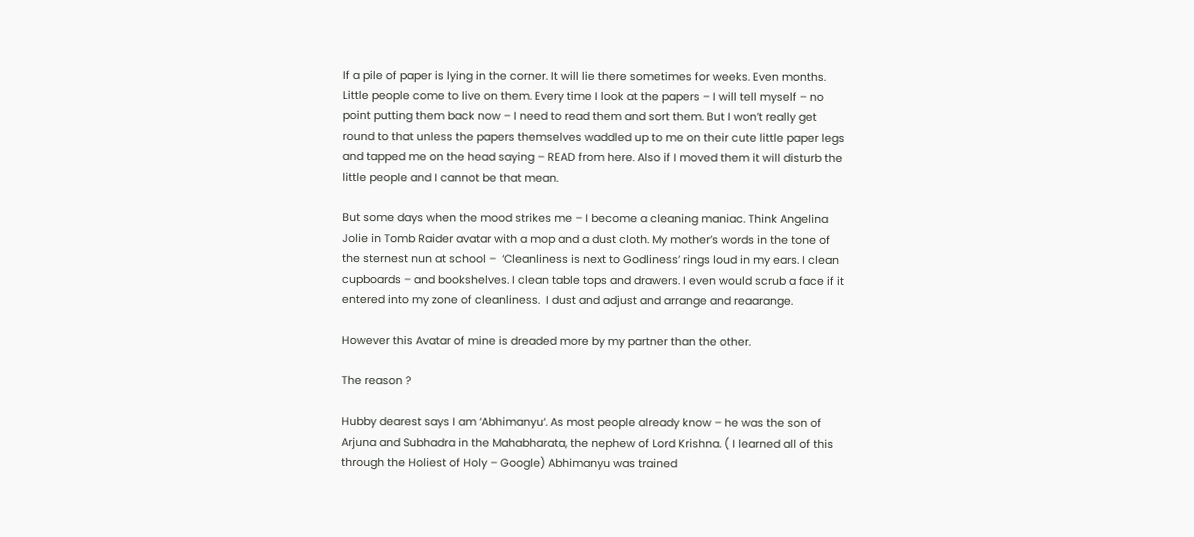If a pile of paper is lying in the corner. It will lie there sometimes for weeks. Even months. Little people come to live on them. Every time I look at the papers – I will tell myself – no point putting them back now – I need to read them and sort them. But I won’t really get round to that unless the papers themselves waddled up to me on their cute little paper legs and tapped me on the head saying – READ from here. Also if I moved them it will disturb the little people and I cannot be that mean.

But some days when the mood strikes me – I become a cleaning maniac. Think Angelina Jolie in Tomb Raider avatar with a mop and a dust cloth. My mother’s words in the tone of the sternest nun at school –  ‘Cleanliness is next to Godliness’ rings loud in my ears. I clean cupboards – and bookshelves. I clean table tops and drawers. I even would scrub a face if it entered into my zone of cleanliness.  I dust and adjust and arrange and reaarange.

However this Avatar of mine is dreaded more by my partner than the other.

The reason ?

Hubby dearest says I am ‘Abhimanyu‘. As most people already know – he was the son of Arjuna and Subhadra in the Mahabharata, the nephew of Lord Krishna. ( I learned all of this through the Holiest of Holy – Google) Abhimanyu was trained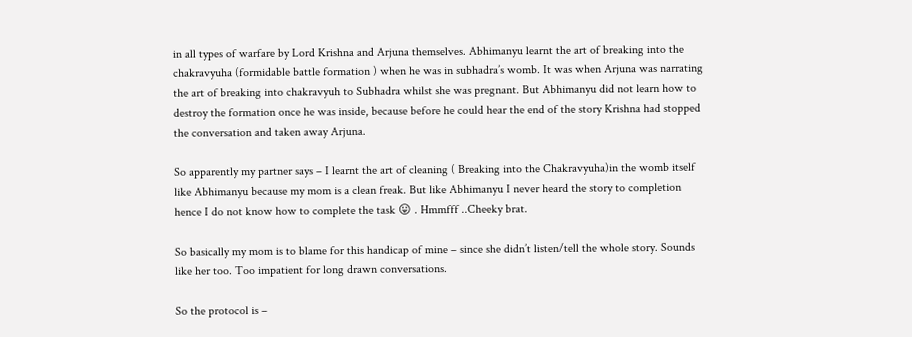in all types of warfare by Lord Krishna and Arjuna themselves. Abhimanyu learnt the art of breaking into the chakravyuha (formidable battle formation ) when he was in subhadra’s womb. It was when Arjuna was narrating the art of breaking into chakravyuh to Subhadra whilst she was pregnant. But Abhimanyu did not learn how to destroy the formation once he was inside, because before he could hear the end of the story Krishna had stopped the conversation and taken away Arjuna.

So apparently my partner says – I learnt the art of cleaning ( Breaking into the Chakravyuha)in the womb itself like Abhimanyu because my mom is a clean freak. But like Abhimanyu I never heard the story to completion hence I do not know how to complete the task 😛 . Hmmfff ..Cheeky brat.

So basically my mom is to blame for this handicap of mine – since she didn’t listen/tell the whole story. Sounds like her too. Too impatient for long drawn conversations.

So the protocol is –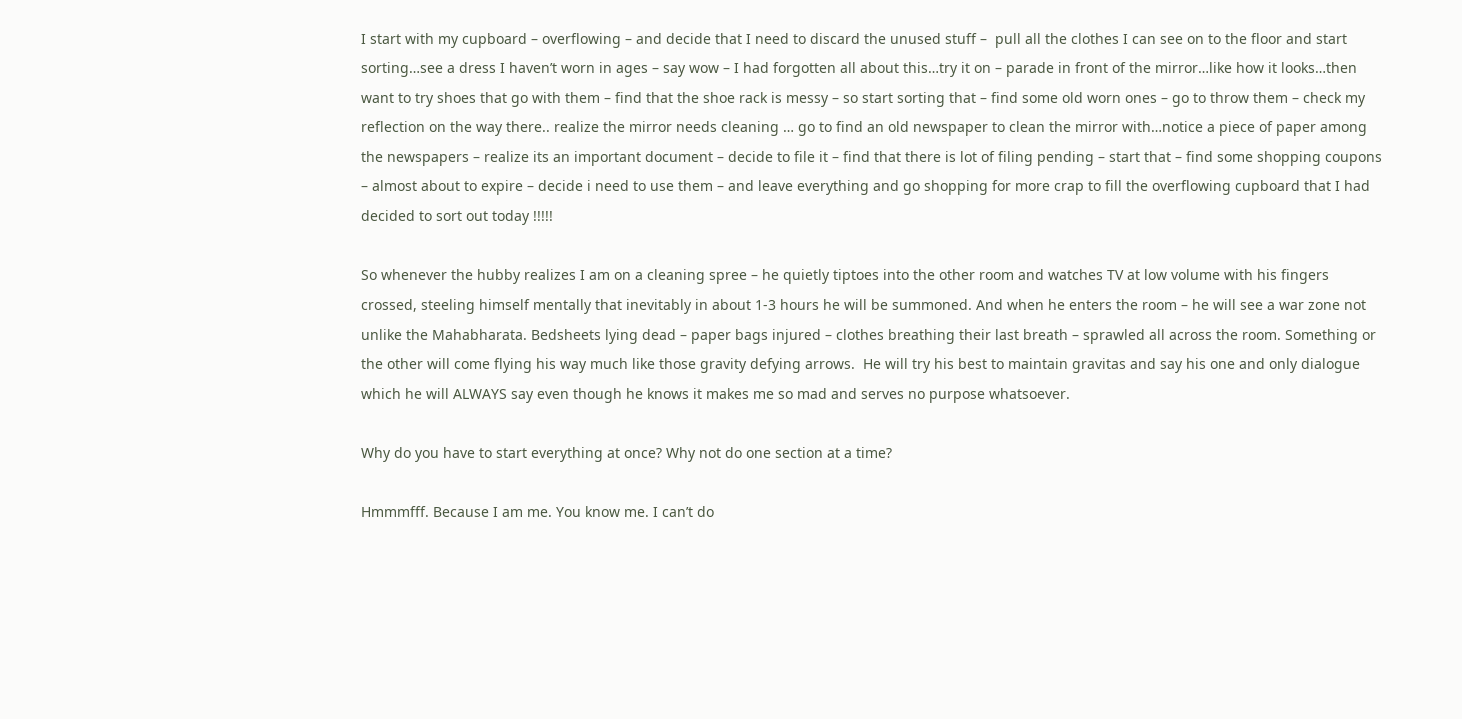I start with my cupboard – overflowing – and decide that I need to discard the unused stuff –  pull all the clothes I can see on to the floor and start sorting…see a dress I haven’t worn in ages – say wow – I had forgotten all about this…try it on – parade in front of the mirror…like how it looks…then want to try shoes that go with them – find that the shoe rack is messy – so start sorting that – find some old worn ones – go to throw them – check my reflection on the way there.. realize the mirror needs cleaning … go to find an old newspaper to clean the mirror with…notice a piece of paper among the newspapers – realize its an important document – decide to file it – find that there is lot of filing pending – start that – find some shopping coupons – almost about to expire – decide i need to use them – and leave everything and go shopping for more crap to fill the overflowing cupboard that I had decided to sort out today !!!!!

So whenever the hubby realizes I am on a cleaning spree – he quietly tiptoes into the other room and watches TV at low volume with his fingers crossed, steeling himself mentally that inevitably in about 1-3 hours he will be summoned. And when he enters the room – he will see a war zone not unlike the Mahabharata. Bedsheets lying dead – paper bags injured – clothes breathing their last breath – sprawled all across the room. Something or the other will come flying his way much like those gravity defying arrows.  He will try his best to maintain gravitas and say his one and only dialogue which he will ALWAYS say even though he knows it makes me so mad and serves no purpose whatsoever.

Why do you have to start everything at once? Why not do one section at a time?

Hmmmfff. Because I am me. You know me. I can’t do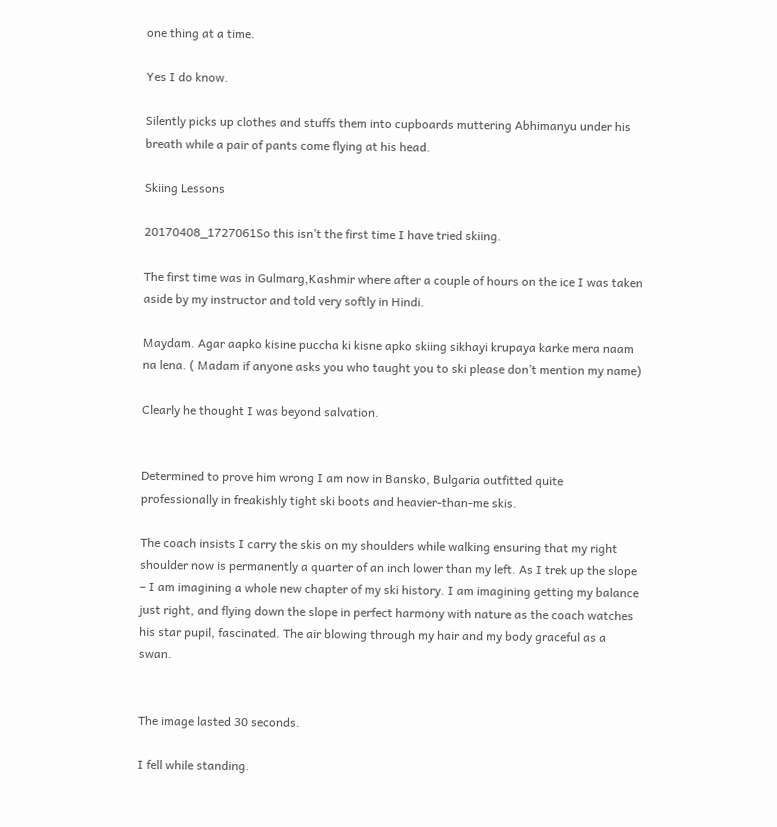one thing at a time.

Yes I do know.

Silently picks up clothes and stuffs them into cupboards muttering Abhimanyu under his breath while a pair of pants come flying at his head.

Skiing Lessons

20170408_1727061So this isn’t the first time I have tried skiing.

The first time was in Gulmarg,Kashmir where after a couple of hours on the ice I was taken aside by my instructor and told very softly in Hindi.

Maydam. Agar aapko kisine puccha ki kisne apko skiing sikhayi krupaya karke mera naam na lena. ( Madam if anyone asks you who taught you to ski please don’t mention my name)

Clearly he thought I was beyond salvation.


Determined to prove him wrong I am now in Bansko, Bulgaria outfitted quite professionally in freakishly tight ski boots and heavier-than-me skis.

The coach insists I carry the skis on my shoulders while walking ensuring that my right shoulder now is permanently a quarter of an inch lower than my left. As I trek up the slope – I am imagining a whole new chapter of my ski history. I am imagining getting my balance just right, and flying down the slope in perfect harmony with nature as the coach watches his star pupil, fascinated. The air blowing through my hair and my body graceful as a swan.


The image lasted 30 seconds.

I fell while standing.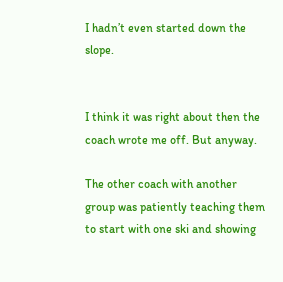I hadn’t even started down the slope.


I think it was right about then the coach wrote me off. But anyway.

The other coach with another group was patiently teaching them to start with one ski and showing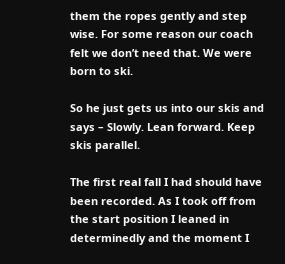them the ropes gently and step wise. For some reason our coach felt we don’t need that. We were born to ski.

So he just gets us into our skis and says – Slowly. Lean forward. Keep skis parallel.

The first real fall I had should have been recorded. As I took off from the start position I leaned in determinedly and the moment I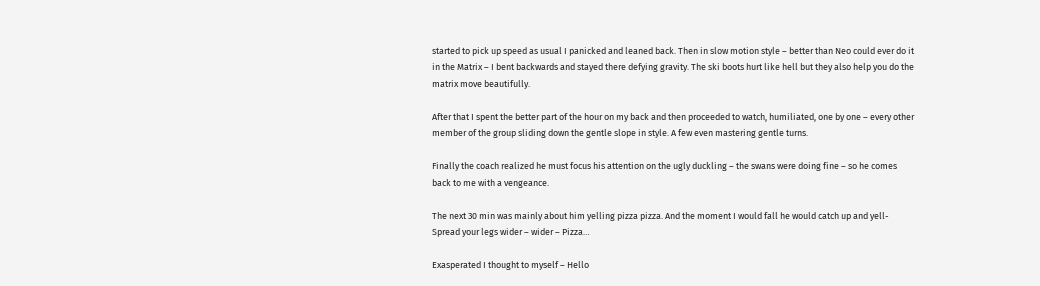started to pick up speed as usual I panicked and leaned back. Then in slow motion style – better than Neo could ever do it in the Matrix – I bent backwards and stayed there defying gravity. The ski boots hurt like hell but they also help you do the matrix move beautifully.

After that I spent the better part of the hour on my back and then proceeded to watch, humiliated, one by one – every other member of the group sliding down the gentle slope in style. A few even mastering gentle turns.

Finally the coach realized he must focus his attention on the ugly duckling – the swans were doing fine – so he comes back to me with a vengeance.

The next 30 min was mainly about him yelling pizza pizza. And the moment I would fall he would catch up and yell- Spread your legs wider – wider – Pizza…

Exasperated I thought to myself – Hello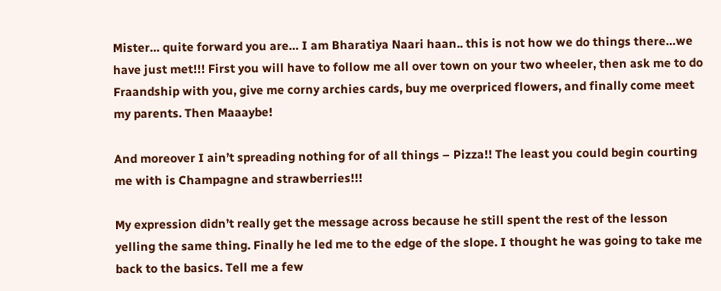Mister… quite forward you are… I am Bharatiya Naari haan.. this is not how we do things there…we have just met!!! First you will have to follow me all over town on your two wheeler, then ask me to do Fraandship with you, give me corny archies cards, buy me overpriced flowers, and finally come meet my parents. Then Maaaybe!

And moreover I ain’t spreading nothing for of all things – Pizza!! The least you could begin courting me with is Champagne and strawberries!!!

My expression didn’t really get the message across because he still spent the rest of the lesson yelling the same thing. Finally he led me to the edge of the slope. I thought he was going to take me back to the basics. Tell me a few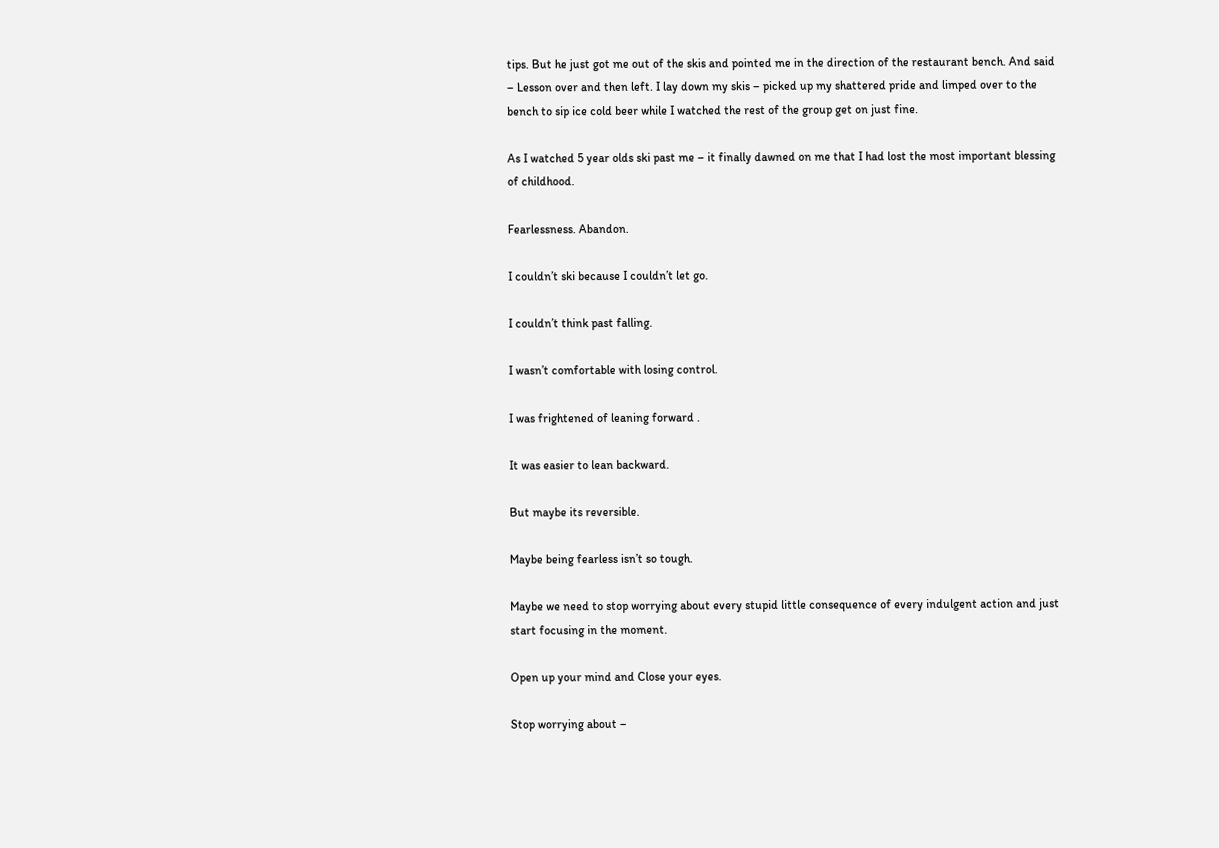tips. But he just got me out of the skis and pointed me in the direction of the restaurant bench. And said – Lesson over and then left. I lay down my skis – picked up my shattered pride and limped over to the bench to sip ice cold beer while I watched the rest of the group get on just fine.

As I watched 5 year olds ski past me – it finally dawned on me that I had lost the most important blessing of childhood.

Fearlessness. Abandon.

I couldn’t ski because I couldn’t let go.

I couldn’t think past falling.

I wasn’t comfortable with losing control.

I was frightened of leaning forward .

It was easier to lean backward.

But maybe its reversible.

Maybe being fearless isn’t so tough.

Maybe we need to stop worrying about every stupid little consequence of every indulgent action and just start focusing in the moment.

Open up your mind and Close your eyes.

Stop worrying about –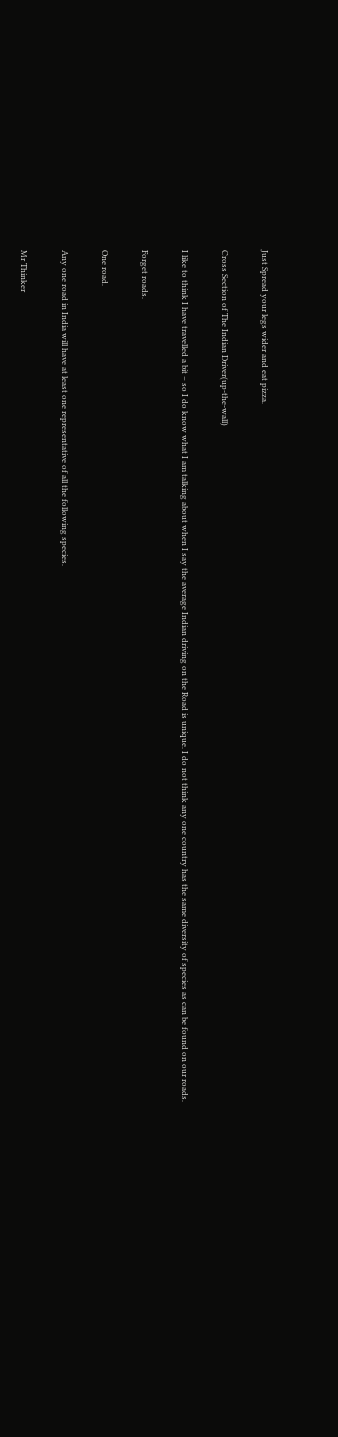Just Spread your legs wider and eat pizza.

Cross Section of The Indian Driver(up-the-wall)

I like to think I have travelled a bit – so I do know what I am talking about when I say the average Indian driving on the Road is unique. I do not think any one country has the same diversity of species as can be found on our roads.

Forget roads.

One road.

Any one road in India will have at least one representative of all the following species.

Mr Thinker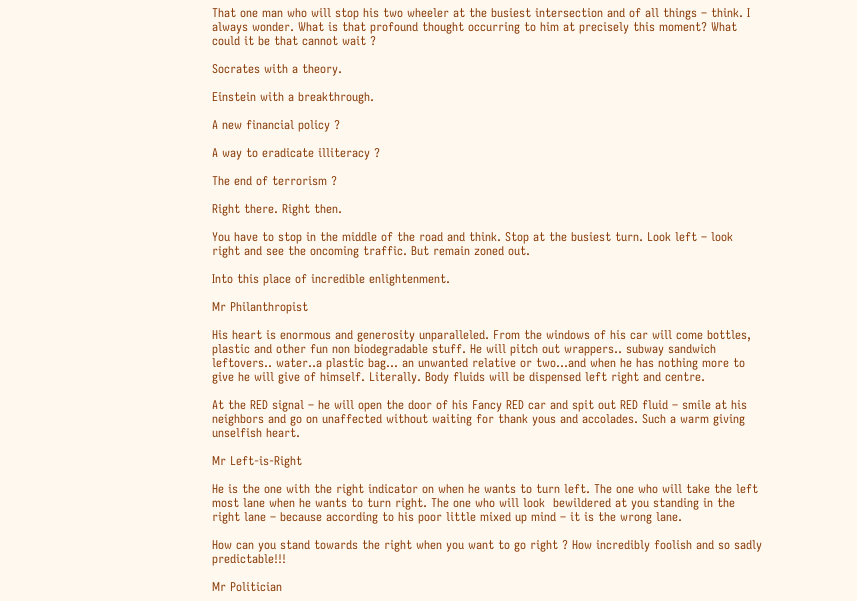That one man who will stop his two wheeler at the busiest intersection and of all things – think. I always wonder. What is that profound thought occurring to him at precisely this moment? What could it be that cannot wait ?

Socrates with a theory.

Einstein with a breakthrough.

A new financial policy ?

A way to eradicate illiteracy ?

The end of terrorism ?

Right there. Right then.

You have to stop in the middle of the road and think. Stop at the busiest turn. Look left – look right and see the oncoming traffic. But remain zoned out.

Into this place of incredible enlightenment.

Mr Philanthropist

His heart is enormous and generosity unparalleled. From the windows of his car will come bottles, plastic and other fun non biodegradable stuff. He will pitch out wrappers.. subway sandwich leftovers.. water..a plastic bag… an unwanted relative or two…and when he has nothing more to give he will give of himself. Literally. Body fluids will be dispensed left right and centre.

At the RED signal – he will open the door of his Fancy RED car and spit out RED fluid – smile at his neighbors and go on unaffected without waiting for thank yous and accolades. Such a warm giving unselfish heart.

Mr Left-is-Right

He is the one with the right indicator on when he wants to turn left. The one who will take the left most lane when he wants to turn right. The one who will look  bewildered at you standing in the right lane – because according to his poor little mixed up mind – it is the wrong lane.

How can you stand towards the right when you want to go right ? How incredibly foolish and so sadly predictable!!!

Mr Politician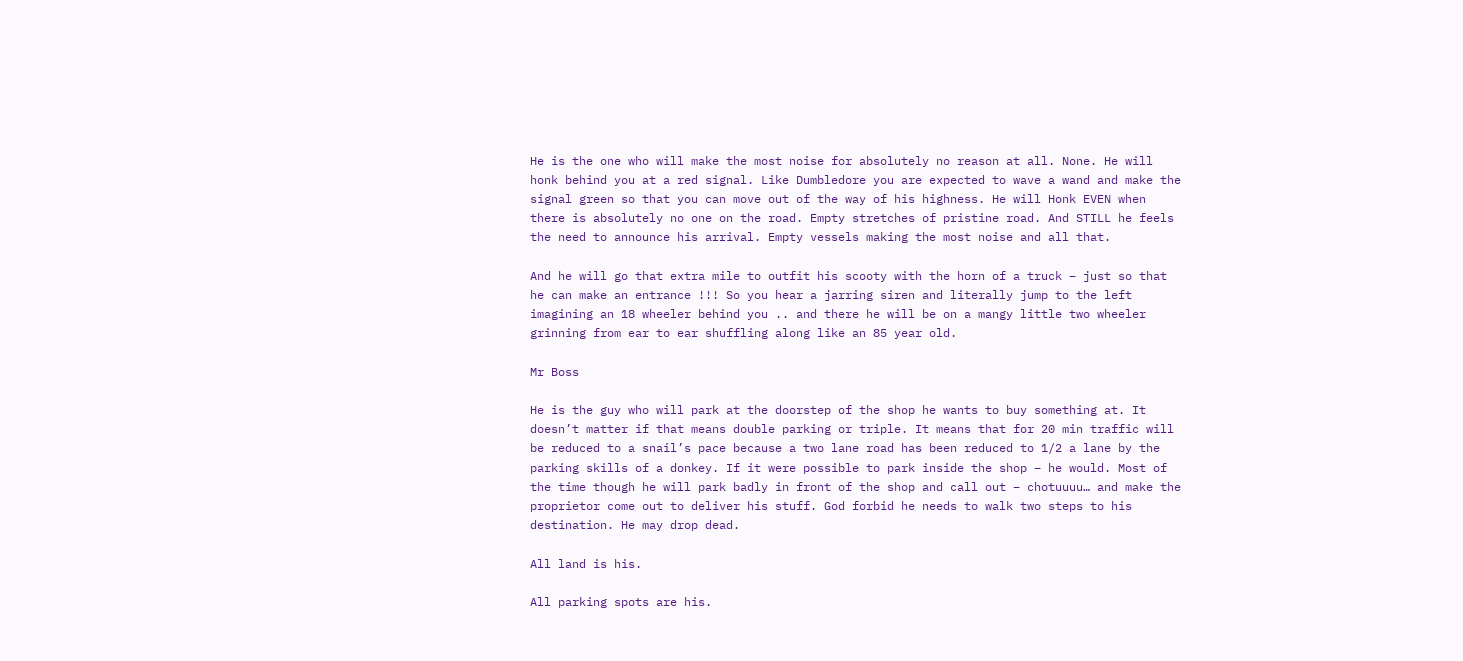He is the one who will make the most noise for absolutely no reason at all. None. He will honk behind you at a red signal. Like Dumbledore you are expected to wave a wand and make the signal green so that you can move out of the way of his highness. He will Honk EVEN when there is absolutely no one on the road. Empty stretches of pristine road. And STILL he feels the need to announce his arrival. Empty vessels making the most noise and all that.

And he will go that extra mile to outfit his scooty with the horn of a truck – just so that he can make an entrance !!! So you hear a jarring siren and literally jump to the left imagining an 18 wheeler behind you .. and there he will be on a mangy little two wheeler grinning from ear to ear shuffling along like an 85 year old.

Mr Boss

He is the guy who will park at the doorstep of the shop he wants to buy something at. It doesn’t matter if that means double parking or triple. It means that for 20 min traffic will be reduced to a snail’s pace because a two lane road has been reduced to 1/2 a lane by the parking skills of a donkey. If it were possible to park inside the shop – he would. Most of the time though he will park badly in front of the shop and call out – chotuuuu… and make the proprietor come out to deliver his stuff. God forbid he needs to walk two steps to his destination. He may drop dead.

All land is his.

All parking spots are his.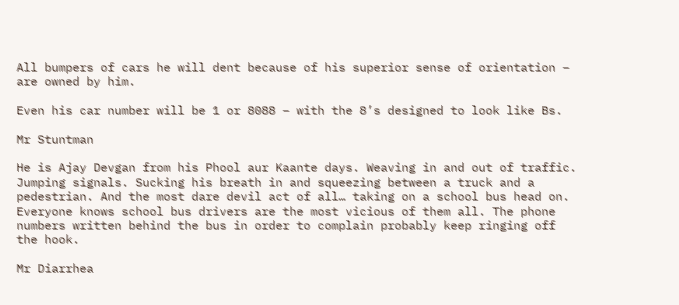All bumpers of cars he will dent because of his superior sense of orientation – are owned by him.

Even his car number will be 1 or 8088 – with the 8’s designed to look like Bs.

Mr Stuntman

He is Ajay Devgan from his Phool aur Kaante days. Weaving in and out of traffic. Jumping signals. Sucking his breath in and squeezing between a truck and a pedestrian. And the most dare devil act of all… taking on a school bus head on. Everyone knows school bus drivers are the most vicious of them all. The phone numbers written behind the bus in order to complain probably keep ringing off the hook.

Mr Diarrhea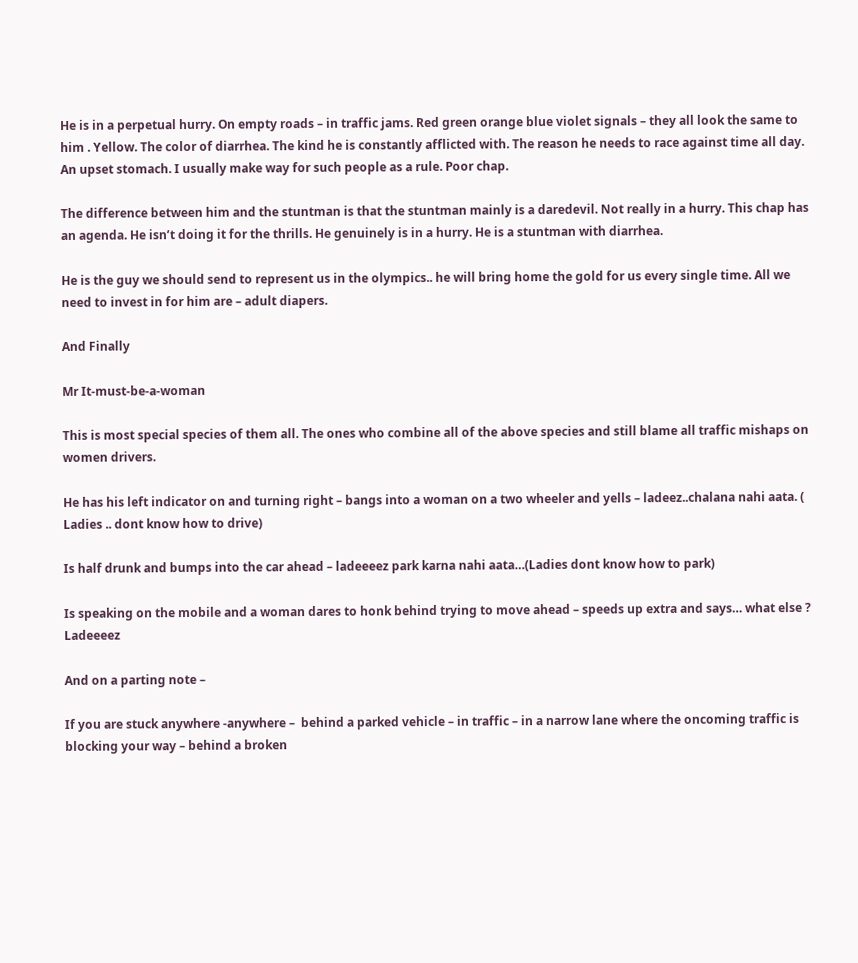He is in a perpetual hurry. On empty roads – in traffic jams. Red green orange blue violet signals – they all look the same to him . Yellow. The color of diarrhea. The kind he is constantly afflicted with. The reason he needs to race against time all day. An upset stomach. I usually make way for such people as a rule. Poor chap.

The difference between him and the stuntman is that the stuntman mainly is a daredevil. Not really in a hurry. This chap has an agenda. He isn’t doing it for the thrills. He genuinely is in a hurry. He is a stuntman with diarrhea.

He is the guy we should send to represent us in the olympics.. he will bring home the gold for us every single time. All we need to invest in for him are – adult diapers.

And Finally

Mr It-must-be-a-woman

This is most special species of them all. The ones who combine all of the above species and still blame all traffic mishaps on women drivers.

He has his left indicator on and turning right – bangs into a woman on a two wheeler and yells – ladeez..chalana nahi aata. ( Ladies .. dont know how to drive)

Is half drunk and bumps into the car ahead – ladeeeez park karna nahi aata…(Ladies dont know how to park)

Is speaking on the mobile and a woman dares to honk behind trying to move ahead – speeds up extra and says… what else ? Ladeeeez

And on a parting note –

If you are stuck anywhere -anywhere –  behind a parked vehicle – in traffic – in a narrow lane where the oncoming traffic is blocking your way – behind a broken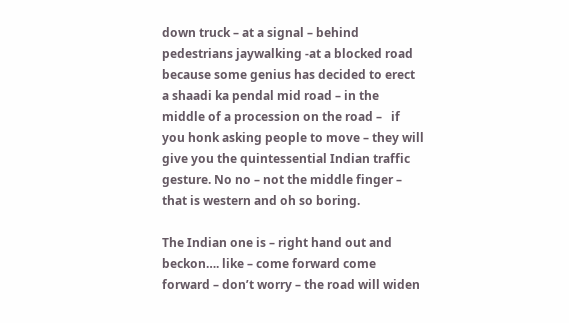down truck – at a signal – behind pedestrians jaywalking -at a blocked road because some genius has decided to erect a shaadi ka pendal mid road – in the middle of a procession on the road –   if you honk asking people to move – they will give you the quintessential Indian traffic gesture. No no – not the middle finger – that is western and oh so boring.

The Indian one is – right hand out and beckon…. like – come forward come forward – don’t worry – the road will widen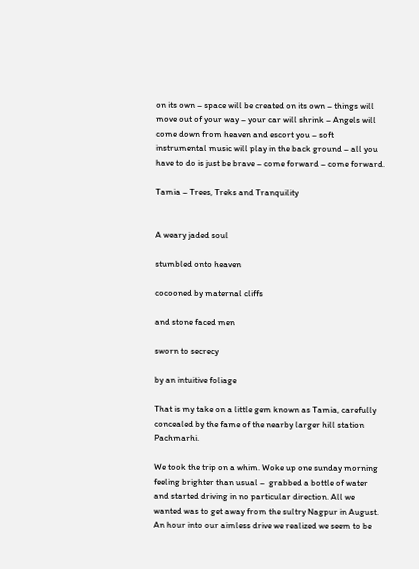on its own – space will be created on its own – things will move out of your way – your car will shrink – Angels will come down from heaven and escort you – soft instrumental music will play in the back ground – all you have to do is just be brave – come forward – come forward.

Tamia – Trees, Treks and Tranquility


A weary jaded soul

stumbled onto heaven

cocooned by maternal cliffs

and stone faced men

sworn to secrecy

by an intuitive foliage

That is my take on a little gem known as Tamia, carefully concealed by the fame of the nearby larger hill station Pachmarhi.

We took the trip on a whim. Woke up one sunday morning feeling brighter than usual –  grabbed a bottle of water and started driving in no particular direction. All we wanted was to get away from the sultry Nagpur in August. An hour into our aimless drive we realized we seem to be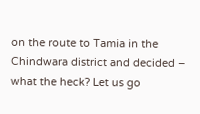on the route to Tamia in the Chindwara district and decided – what the heck? Let us go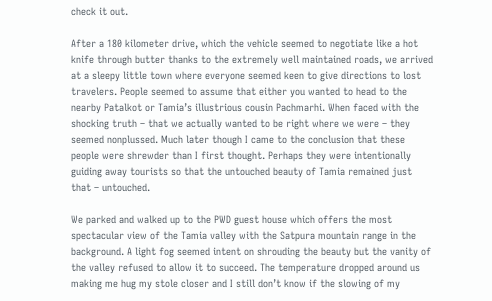check it out.

After a 180 kilometer drive, which the vehicle seemed to negotiate like a hot knife through butter thanks to the extremely well maintained roads, we arrived at a sleepy little town where everyone seemed keen to give directions to lost travelers. People seemed to assume that either you wanted to head to the nearby Patalkot or Tamia’s illustrious cousin Pachmarhi. When faced with the shocking truth – that we actually wanted to be right where we were – they seemed nonplussed. Much later though I came to the conclusion that these people were shrewder than I first thought. Perhaps they were intentionally guiding away tourists so that the untouched beauty of Tamia remained just that – untouched.

We parked and walked up to the PWD guest house which offers the most spectacular view of the Tamia valley with the Satpura mountain range in the background. A light fog seemed intent on shrouding the beauty but the vanity of the valley refused to allow it to succeed. The temperature dropped around us making me hug my stole closer and I still don’t know if the slowing of my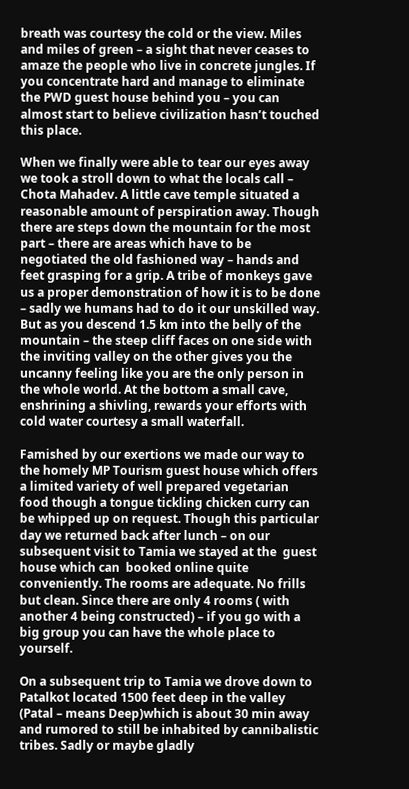breath was courtesy the cold or the view. Miles and miles of green – a sight that never ceases to amaze the people who live in concrete jungles. If you concentrate hard and manage to eliminate the PWD guest house behind you – you can almost start to believe civilization hasn’t touched this place.

When we finally were able to tear our eyes away we took a stroll down to what the locals call – Chota Mahadev. A little cave temple situated a reasonable amount of perspiration away. Though there are steps down the mountain for the most part – there are areas which have to be negotiated the old fashioned way – hands and feet grasping for a grip. A tribe of monkeys gave us a proper demonstration of how it is to be done – sadly we humans had to do it our unskilled way. But as you descend 1.5 km into the belly of the mountain – the steep cliff faces on one side with the inviting valley on the other gives you the uncanny feeling like you are the only person in the whole world. At the bottom a small cave, enshrining a shivling, rewards your efforts with cold water courtesy a small waterfall.

Famished by our exertions we made our way to the homely MP Tourism guest house which offers a limited variety of well prepared vegetarian food though a tongue tickling chicken curry can be whipped up on request. Though this particular day we returned back after lunch – on our subsequent visit to Tamia we stayed at the  guest house which can  booked online quite conveniently. The rooms are adequate. No frills but clean. Since there are only 4 rooms ( with another 4 being constructed) – if you go with a big group you can have the whole place to yourself.

On a subsequent trip to Tamia we drove down to Patalkot located 1500 feet deep in the valley (Patal – means Deep)which is about 30 min away and rumored to still be inhabited by cannibalistic tribes. Sadly or maybe gladly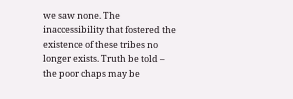we saw none. The inaccessibility that fostered the existence of these tribes no longer exists. Truth be told – the poor chaps may be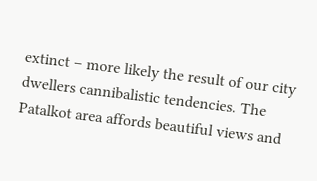extinct – more likely the result of our city dwellers cannibalistic tendencies. The Patalkot area affords beautiful views and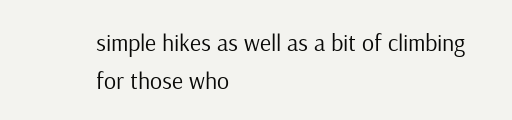simple hikes as well as a bit of climbing for those who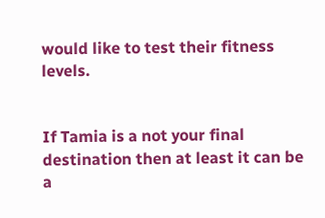would like to test their fitness levels.


If Tamia is a not your final destination then at least it can be a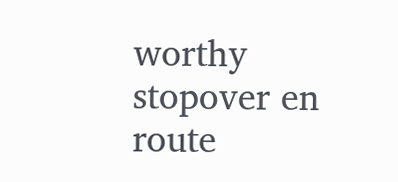worthy stopover en route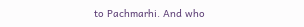to Pachmarhi. And who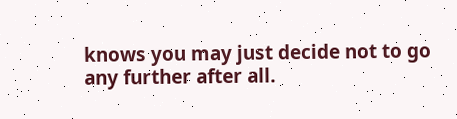knows you may just decide not to go any further after all.